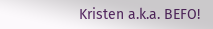Kristen a.k.a. BEFO!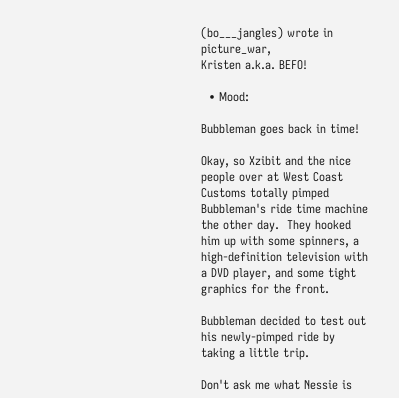(bo___jangles) wrote in picture_war,
Kristen a.k.a. BEFO!

  • Mood:

Bubbleman goes back in time!

Okay, so Xzibit and the nice people over at West Coast Customs totally pimped Bubbleman's ride time machine the other day.  They hooked him up with some spinners, a high-definition television with a DVD player, and some tight graphics for the front.

Bubbleman decided to test out his newly-pimped ride by taking a little trip.

Don't ask me what Nessie is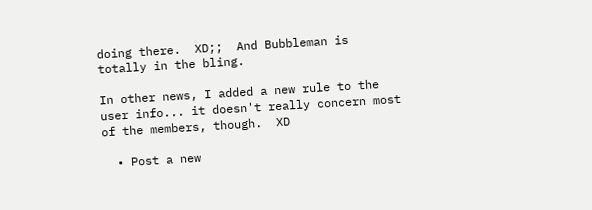doing there.  XD;;  And Bubbleman is totally in the bling.

In other news, I added a new rule to the user info... it doesn't really concern most of the members, though.  XD

  • Post a new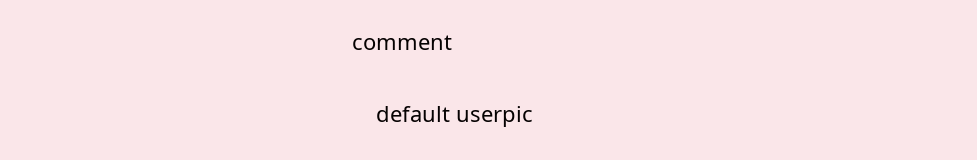comment


    default userpic